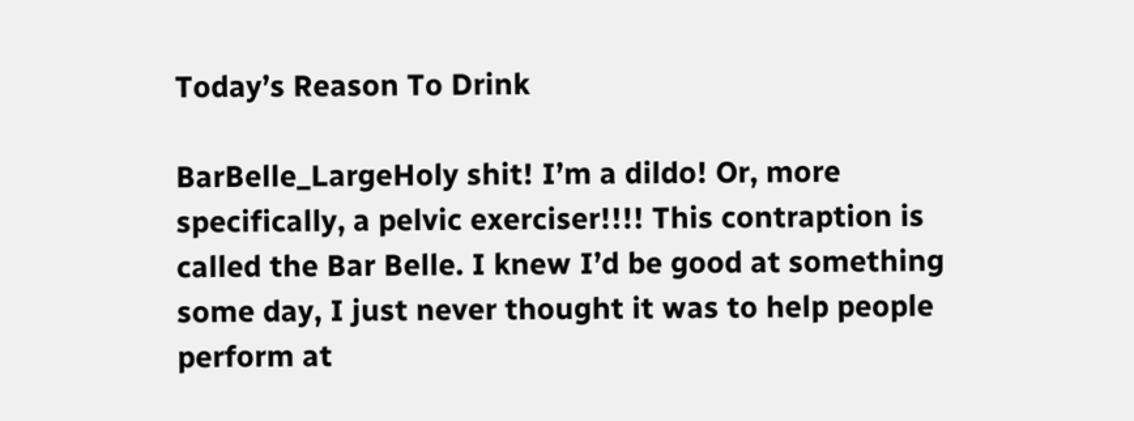Today’s Reason To Drink

BarBelle_LargeHoly shit! I’m a dildo! Or, more specifically, a pelvic exerciser!!!! This contraption is called the Bar Belle. I knew I’d be good at something some day, I just never thought it was to help people perform at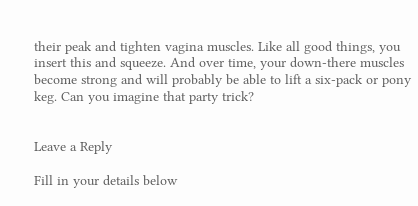their peak and tighten vagina muscles. Like all good things, you insert this and squeeze. And over time, your down-there muscles become strong and will probably be able to lift a six-pack or pony keg. Can you imagine that party trick?


Leave a Reply

Fill in your details below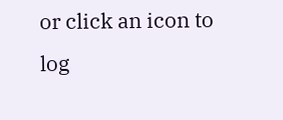or click an icon to log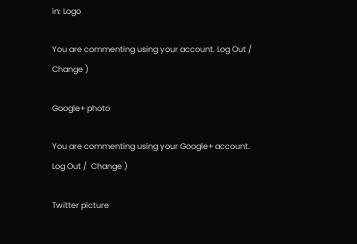in: Logo

You are commenting using your account. Log Out /  Change )

Google+ photo

You are commenting using your Google+ account. Log Out /  Change )

Twitter picture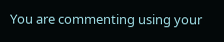You are commenting using your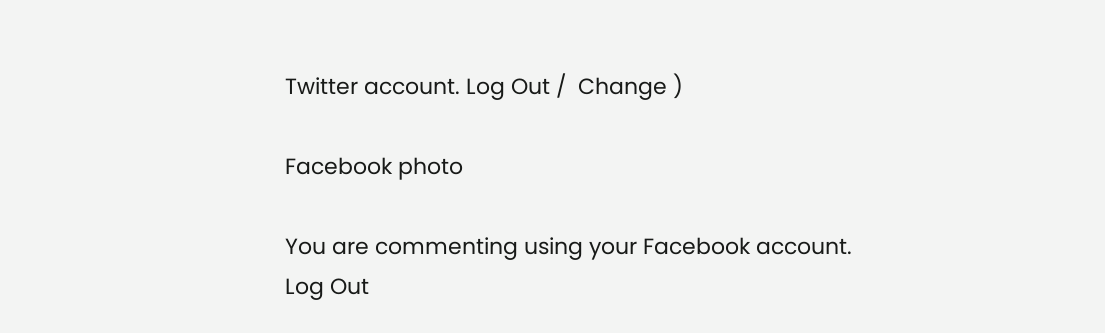Twitter account. Log Out /  Change )

Facebook photo

You are commenting using your Facebook account. Log Out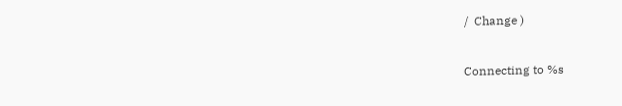/  Change )


Connecting to %s